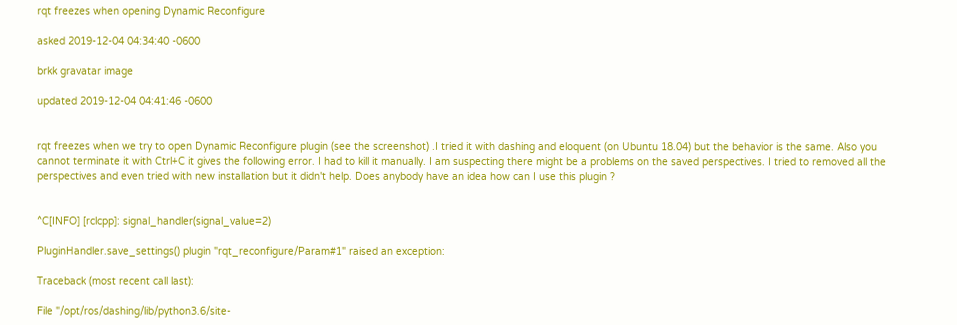rqt freezes when opening Dynamic Reconfigure

asked 2019-12-04 04:34:40 -0600

brkk gravatar image

updated 2019-12-04 04:41:46 -0600


rqt freezes when we try to open Dynamic Reconfigure plugin (see the screenshot) .I tried it with dashing and eloquent (on Ubuntu 18.04) but the behavior is the same. Also you cannot terminate it with Ctrl+C it gives the following error. I had to kill it manually. I am suspecting there might be a problems on the saved perspectives. I tried to removed all the perspectives and even tried with new installation but it didn't help. Does anybody have an idea how can I use this plugin ?


^C[INFO] [rclcpp]: signal_handler(signal_value=2)

PluginHandler.save_settings() plugin "rqt_reconfigure/Param#1" raised an exception:

Traceback (most recent call last):

File "/opt/ros/dashing/lib/python3.6/site-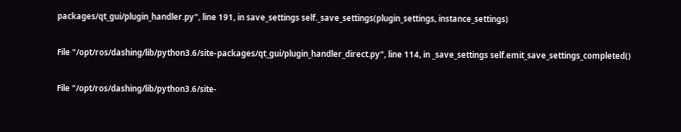packages/qt_gui/plugin_handler.py", line 191, in save_settings self._save_settings(plugin_settings, instance_settings)

File "/opt/ros/dashing/lib/python3.6/site-packages/qt_gui/plugin_handler_direct.py", line 114, in _save_settings self.emit_save_settings_completed()

File "/opt/ros/dashing/lib/python3.6/site-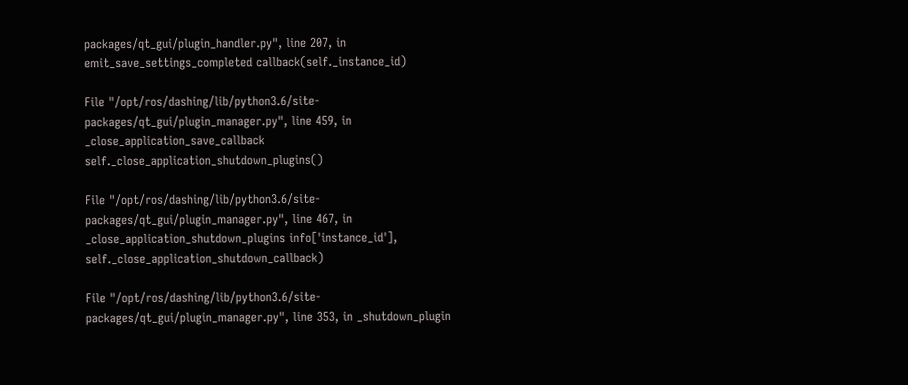packages/qt_gui/plugin_handler.py", line 207, in emit_save_settings_completed callback(self._instance_id)

File "/opt/ros/dashing/lib/python3.6/site-packages/qt_gui/plugin_manager.py", line 459, in _close_application_save_callback self._close_application_shutdown_plugins()

File "/opt/ros/dashing/lib/python3.6/site-packages/qt_gui/plugin_manager.py", line 467, in _close_application_shutdown_plugins info['instance_id'], self._close_application_shutdown_callback)

File "/opt/ros/dashing/lib/python3.6/site-packages/qt_gui/plugin_manager.py", line 353, in _shutdown_plugin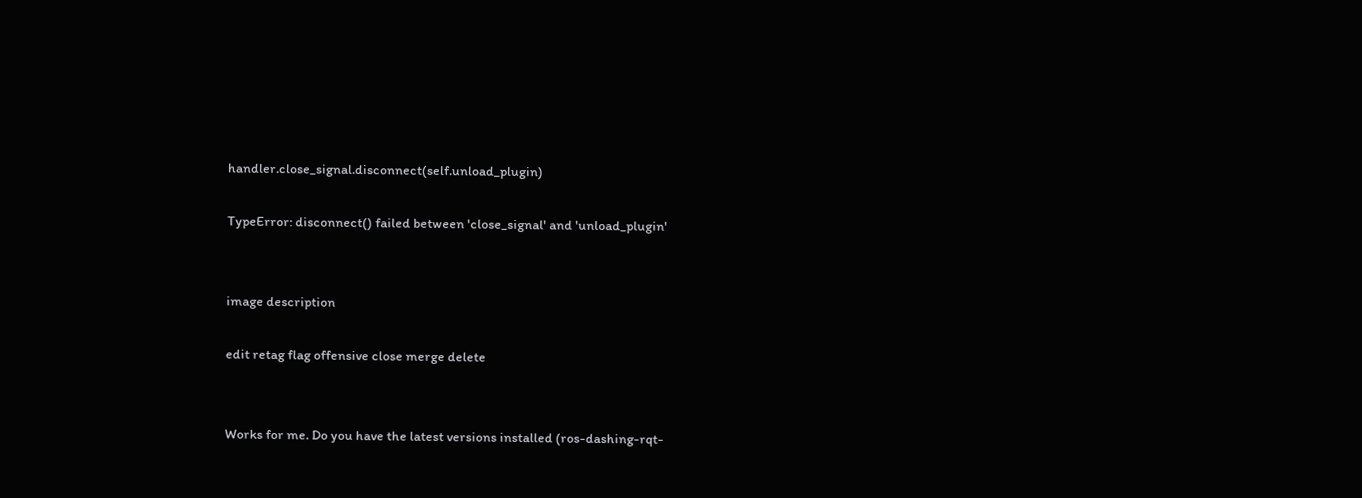handler.close_signal.disconnect(self.unload_plugin)

TypeError: disconnect() failed between 'close_signal' and 'unload_plugin'


image description

edit retag flag offensive close merge delete


Works for me. Do you have the latest versions installed (ros-dashing-rqt-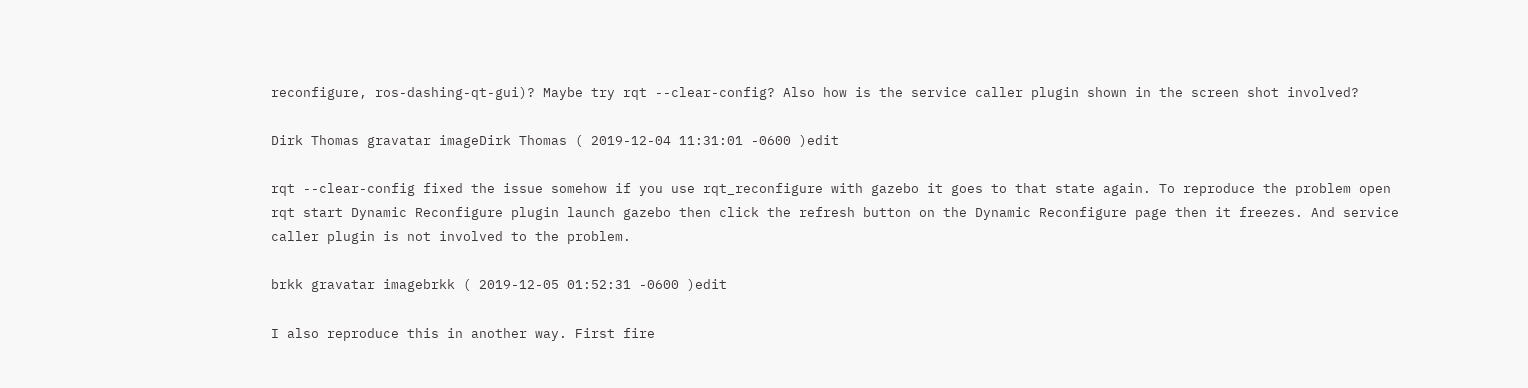reconfigure, ros-dashing-qt-gui)? Maybe try rqt --clear-config? Also how is the service caller plugin shown in the screen shot involved?

Dirk Thomas gravatar imageDirk Thomas ( 2019-12-04 11:31:01 -0600 )edit

rqt --clear-config fixed the issue somehow if you use rqt_reconfigure with gazebo it goes to that state again. To reproduce the problem open rqt start Dynamic Reconfigure plugin launch gazebo then click the refresh button on the Dynamic Reconfigure page then it freezes. And service caller plugin is not involved to the problem.

brkk gravatar imagebrkk ( 2019-12-05 01:52:31 -0600 )edit

I also reproduce this in another way. First fire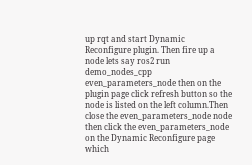up rqt and start Dynamic Reconfigure plugin. Then fire up a node lets say ros2 run demo_nodes_cpp even_parameters_node then on the plugin page click refresh button so the node is listed on the left column.Then close the even_parameters_node node then click the even_parameters_node on the Dynamic Reconfigure page which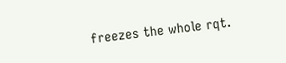freezes the whole rqt.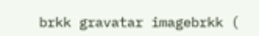brkk gravatar imagebrkk (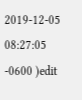2019-12-05 08:27:05 -0600 )edit